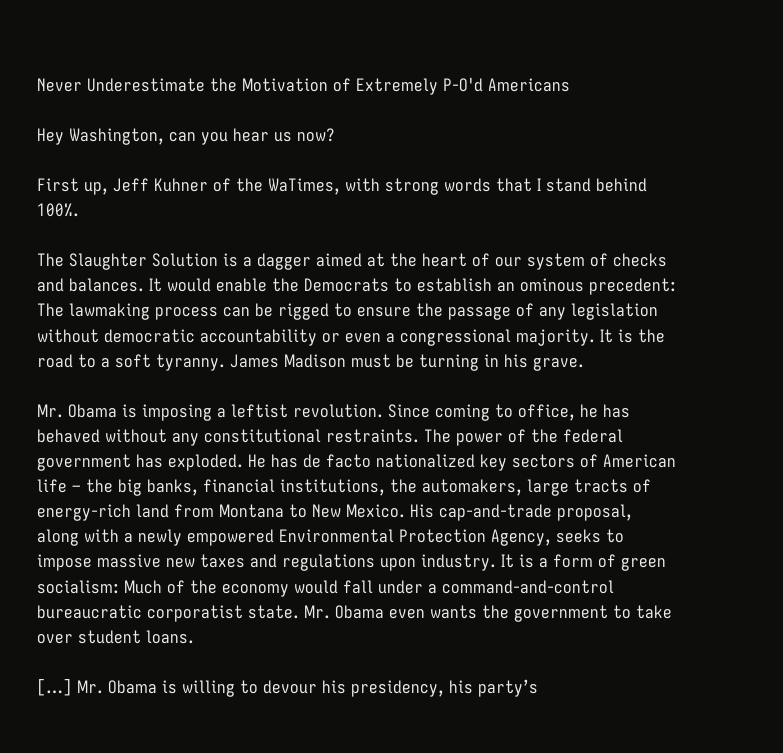Never Underestimate the Motivation of Extremely P-O'd Americans

Hey Washington, can you hear us now?

First up, Jeff Kuhner of the WaTimes, with strong words that I stand behind 100%.

The Slaughter Solution is a dagger aimed at the heart of our system of checks and balances. It would enable the Democrats to establish an ominous precedent: The lawmaking process can be rigged to ensure the passage of any legislation without democratic accountability or even a congressional majority. It is the road to a soft tyranny. James Madison must be turning in his grave.

Mr. Obama is imposing a leftist revolution. Since coming to office, he has behaved without any constitutional restraints. The power of the federal government has exploded. He has de facto nationalized key sectors of American life – the big banks, financial institutions, the automakers, large tracts of energy-rich land from Montana to New Mexico. His cap-and-trade proposal, along with a newly empowered Environmental Protection Agency, seeks to impose massive new taxes and regulations upon industry. It is a form of green socialism: Much of the economy would fall under a command-and-control bureaucratic corporatist state. Mr. Obama even wants the government to take over student loans.

[…] Mr. Obama is willing to devour his presidency, his party’s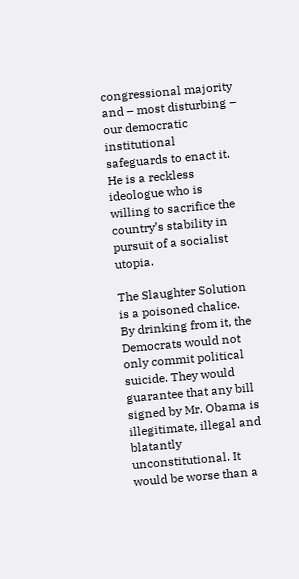congressional majority and – most disturbing – our democratic institutional safeguards to enact it. He is a reckless ideologue who is willing to sacrifice the country’s stability in pursuit of a socialist utopia.

The Slaughter Solution is a poisoned chalice. By drinking from it, the Democrats would not only commit political suicide. They would guarantee that any bill signed by Mr. Obama is illegitimate, illegal and blatantly unconstitutional. It would be worse than a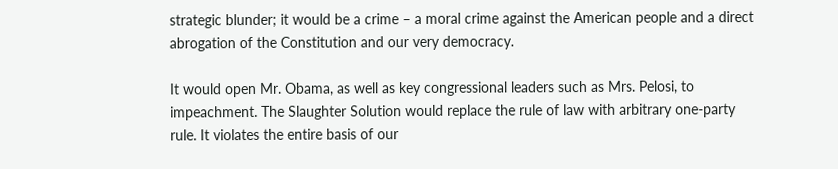strategic blunder; it would be a crime – a moral crime against the American people and a direct abrogation of the Constitution and our very democracy.

It would open Mr. Obama, as well as key congressional leaders such as Mrs. Pelosi, to impeachment. The Slaughter Solution would replace the rule of law with arbitrary one-party rule. It violates the entire basis of our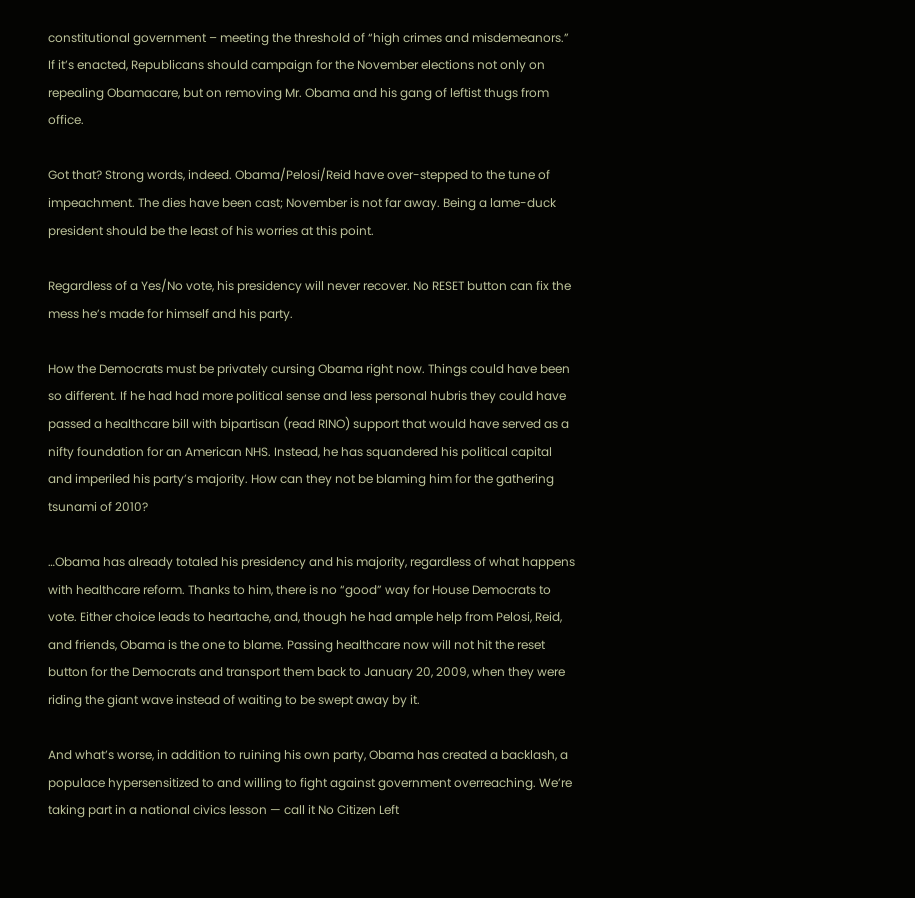constitutional government – meeting the threshold of “high crimes and misdemeanors.” If it’s enacted, Republicans should campaign for the November elections not only on repealing Obamacare, but on removing Mr. Obama and his gang of leftist thugs from office.

Got that? Strong words, indeed. Obama/Pelosi/Reid have over-stepped to the tune of impeachment. The dies have been cast; November is not far away. Being a lame-duck president should be the least of his worries at this point.

Regardless of a Yes/No vote, his presidency will never recover. No RESET button can fix the mess he’s made for himself and his party.

How the Democrats must be privately cursing Obama right now. Things could have been so different. If he had had more political sense and less personal hubris they could have passed a healthcare bill with bipartisan (read RINO) support that would have served as a nifty foundation for an American NHS. Instead, he has squandered his political capital and imperiled his party’s majority. How can they not be blaming him for the gathering tsunami of 2010?

…Obama has already totaled his presidency and his majority, regardless of what happens with healthcare reform. Thanks to him, there is no “good” way for House Democrats to vote. Either choice leads to heartache, and, though he had ample help from Pelosi, Reid, and friends, Obama is the one to blame. Passing healthcare now will not hit the reset button for the Democrats and transport them back to January 20, 2009, when they were riding the giant wave instead of waiting to be swept away by it.

And what’s worse, in addition to ruining his own party, Obama has created a backlash, a populace hypersensitized to and willing to fight against government overreaching. We’re taking part in a national civics lesson — call it No Citizen Left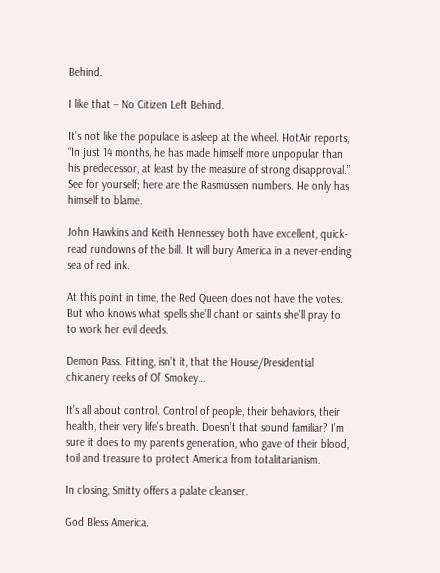Behind.

I like that – No Citizen Left Behind.

It’s not like the populace is asleep at the wheel. HotAir reports, “In just 14 months, he has made himself more unpopular than his predecessor, at least by the measure of strong disapproval.” See for yourself; here are the Rasmussen numbers. He only has himself to blame.

John Hawkins and Keith Hennessey both have excellent, quick-read rundowns of the bill. It will bury America in a never-ending sea of red ink.

At this point in time, the Red Queen does not have the votes. But who knows what spells she’ll chant or saints she’ll pray to to work her evil deeds.

Demon Pass. Fitting, isn’t it, that the House/Presidential chicanery reeks of Ol’ Smokey…

It’s all about control. Control of people, their behaviors, their health, their very life’s breath. Doesn’t that sound familiar? I’m sure it does to my parents generation, who gave of their blood, toil and treasure to protect America from totalitarianism.

In closing, Smitty offers a palate cleanser.

God Bless America.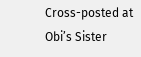Cross-posted at Obi’s Sister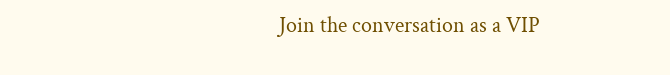Join the conversation as a VIP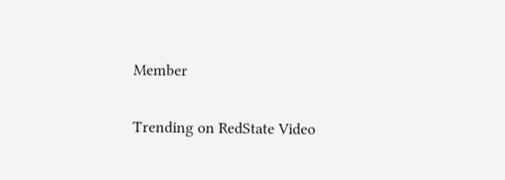Member

Trending on RedState Video